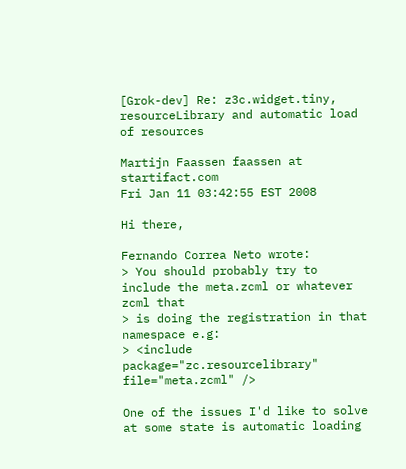[Grok-dev] Re: z3c.widget.tiny, resourceLibrary and automatic load of resources

Martijn Faassen faassen at startifact.com
Fri Jan 11 03:42:55 EST 2008

Hi there,

Fernando Correa Neto wrote:
> You should probably try to include the meta.zcml or whatever zcml that
> is doing the registration in that namespace e.g:
> <include package="zc.resourcelibrary" file="meta.zcml" />

One of the issues I'd like to solve at some state is automatic loading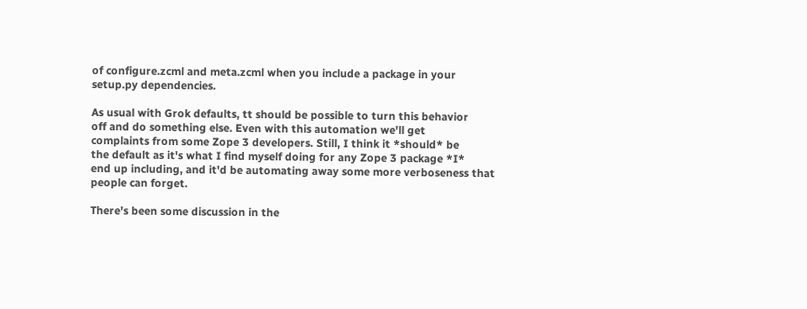of configure.zcml and meta.zcml when you include a package in your
setup.py dependencies.

As usual with Grok defaults, tt should be possible to turn this behavior
off and do something else. Even with this automation we'll get
complaints from some Zope 3 developers. Still, I think it *should* be
the default as it's what I find myself doing for any Zope 3 package *I*
end up including, and it'd be automating away some more verboseness that
people can forget.

There's been some discussion in the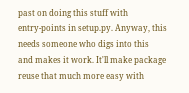past on doing this stuff with
entry-points in setup.py. Anyway, this needs someone who digs into this
and makes it work. It'll make package reuse that much more easy with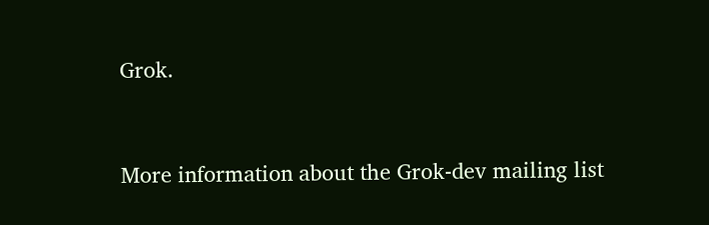Grok.



More information about the Grok-dev mailing list